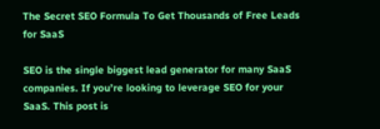The Secret SEO Formula To Get Thousands of Free Leads for SaaS

SEO is the single biggest lead generator for many SaaS companies. If you’re looking to leverage SEO for your SaaS. This post is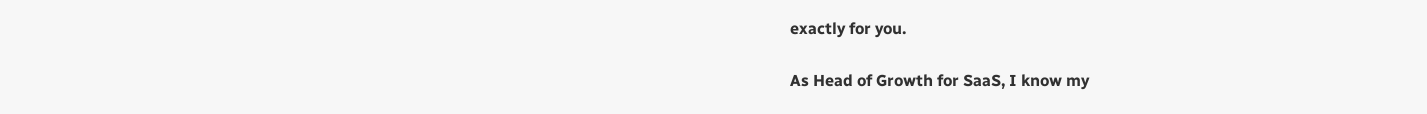exactly for you.

As Head of Growth for SaaS, I know my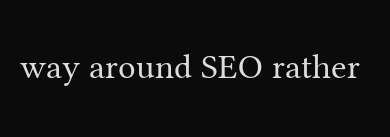way around SEO rather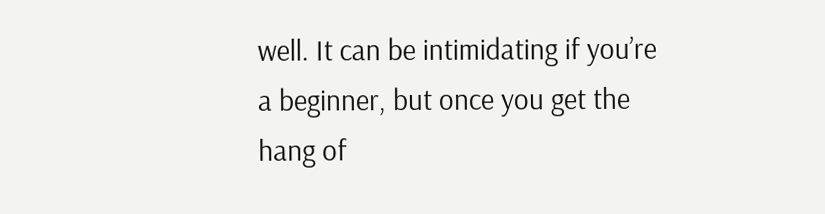well. It can be intimidating if you’re a beginner, but once you get the hang of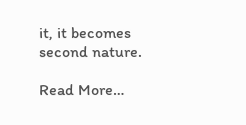it, it becomes second nature.

Read More…